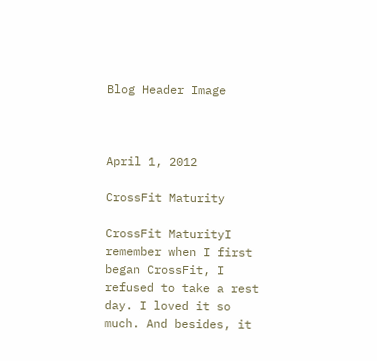Blog Header Image



April 1, 2012

CrossFit Maturity

CrossFit MaturityI remember when I first began CrossFit, I refused to take a rest day. I loved it so much. And besides, it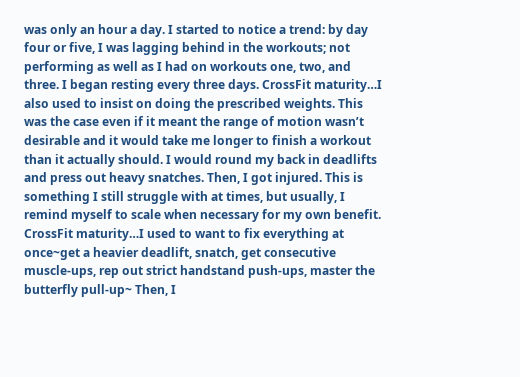was only an hour a day. I started to notice a trend: by day four or five, I was lagging behind in the workouts; not performing as well as I had on workouts one, two, and three. I began resting every three days. CrossFit maturity…I also used to insist on doing the prescribed weights. This was the case even if it meant the range of motion wasn’t desirable and it would take me longer to finish a workout than it actually should. I would round my back in deadlifts and press out heavy snatches. Then, I got injured. This is something I still struggle with at times, but usually, I remind myself to scale when necessary for my own benefit. CrossFit maturity…I used to want to fix everything at once~get a heavier deadlift, snatch, get consecutive muscle-ups, rep out strict handstand push-ups, master the butterfly pull-up~ Then, I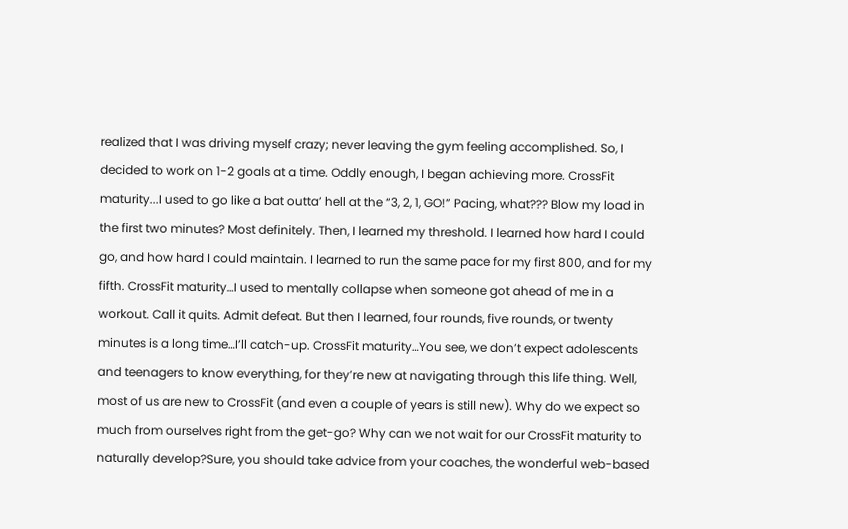realized that I was driving myself crazy; never leaving the gym feeling accomplished. So, I decided to work on 1-2 goals at a time. Oddly enough, I began achieving more. CrossFit maturity...I used to go like a bat outta’ hell at the “3, 2, 1, GO!” Pacing, what??? Blow my load in the first two minutes? Most definitely. Then, I learned my threshold. I learned how hard I could go, and how hard I could maintain. I learned to run the same pace for my first 800, and for my fifth. CrossFit maturity…I used to mentally collapse when someone got ahead of me in a workout. Call it quits. Admit defeat. But then I learned, four rounds, five rounds, or twenty minutes is a long time…I’ll catch-up. CrossFit maturity…You see, we don’t expect adolescents and teenagers to know everything, for they’re new at navigating through this life thing. Well, most of us are new to CrossFit (and even a couple of years is still new). Why do we expect so much from ourselves right from the get-go? Why can we not wait for our CrossFit maturity to naturally develop?Sure, you should take advice from your coaches, the wonderful web-based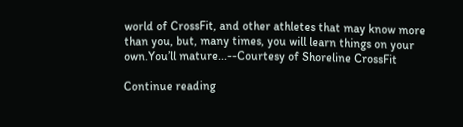world of CrossFit, and other athletes that may know more than you, but, many times, you will learn things on your own.You’ll mature...--Courtesy of Shoreline CrossFit

Continue reading